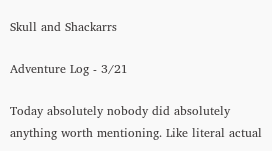Skull and Shackarrs

Adventure Log - 3/21

Today absolutely nobody did absolutely anything worth mentioning. Like literal actual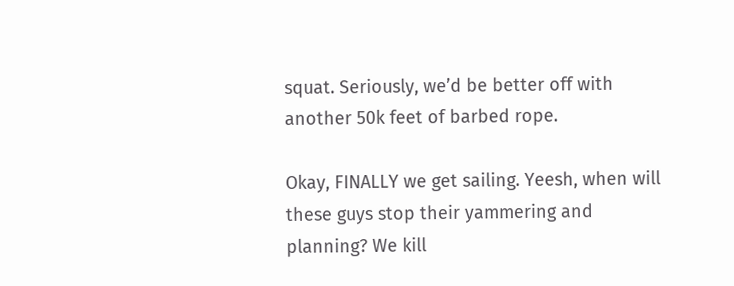squat. Seriously, we’d be better off with another 50k feet of barbed rope.

Okay, FINALLY we get sailing. Yeesh, when will these guys stop their yammering and planning? We kill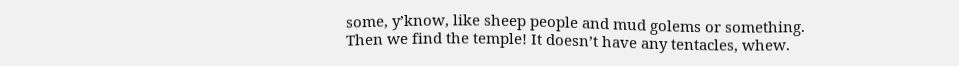some, y’know, like sheep people and mud golems or something. Then we find the temple! It doesn’t have any tentacles, whew.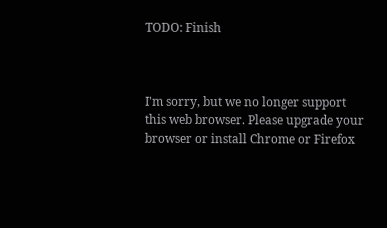TODO: Finish



I'm sorry, but we no longer support this web browser. Please upgrade your browser or install Chrome or Firefox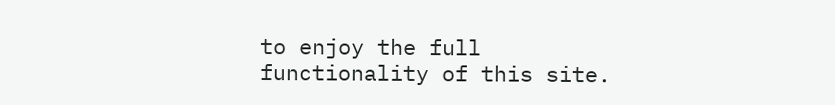to enjoy the full functionality of this site.